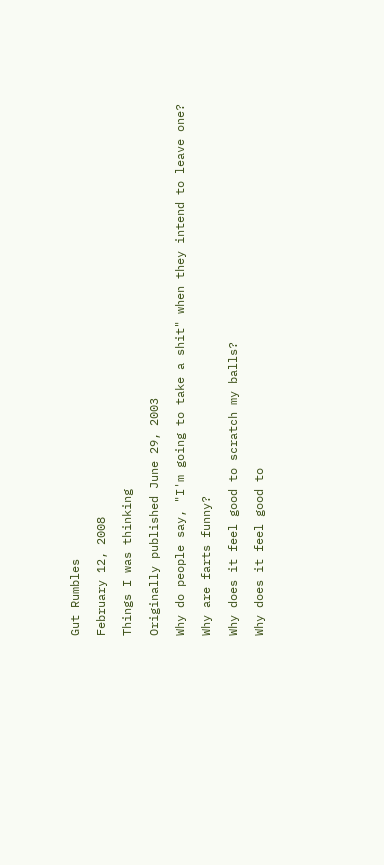Gut Rumbles

February 12, 2008

Things I was thinking

Originally published June 29, 2003

Why do people say, "I'm going to take a shit" when they intend to leave one?

Why are farts funny?

Why does it feel good to scratch my balls?

Why does it feel good to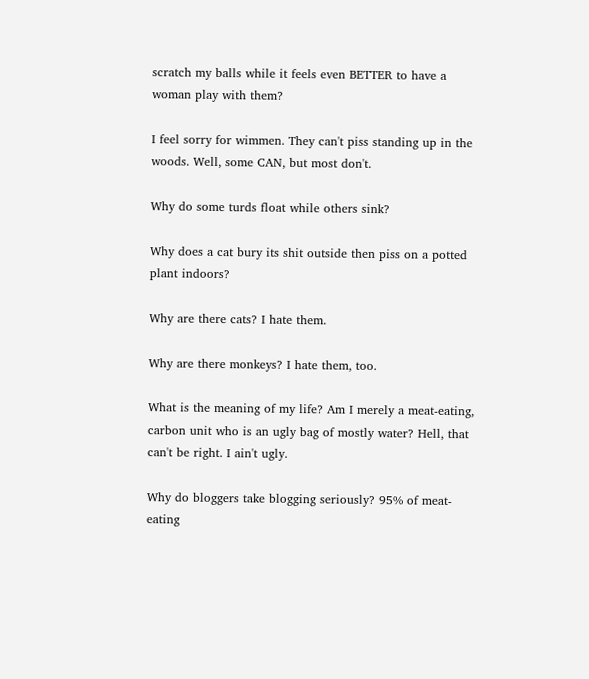scratch my balls while it feels even BETTER to have a woman play with them?

I feel sorry for wimmen. They can't piss standing up in the woods. Well, some CAN, but most don't.

Why do some turds float while others sink?

Why does a cat bury its shit outside then piss on a potted plant indoors?

Why are there cats? I hate them.

Why are there monkeys? I hate them, too.

What is the meaning of my life? Am I merely a meat-eating, carbon unit who is an ugly bag of mostly water? Hell, that can't be right. I ain't ugly.

Why do bloggers take blogging seriously? 95% of meat-eating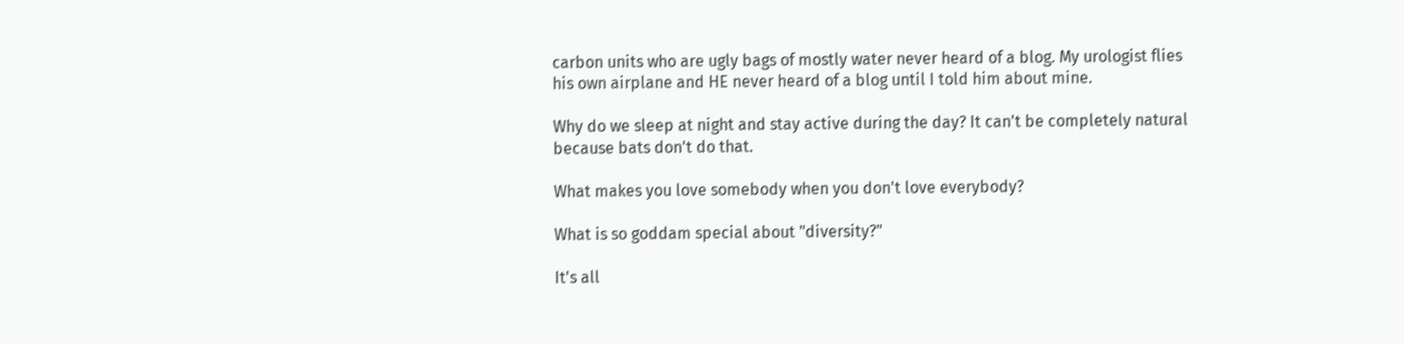carbon units who are ugly bags of mostly water never heard of a blog. My urologist flies his own airplane and HE never heard of a blog until I told him about mine.

Why do we sleep at night and stay active during the day? It can't be completely natural because bats don't do that.

What makes you love somebody when you don't love everybody?

What is so goddam special about "diversity?"

It's all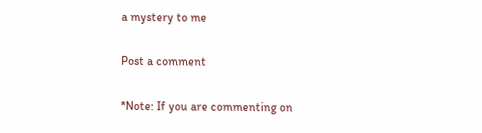a mystery to me

Post a comment

*Note: If you are commenting on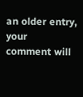an older entry, your
comment will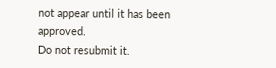not appear until it has been approved.
Do not resubmit it.